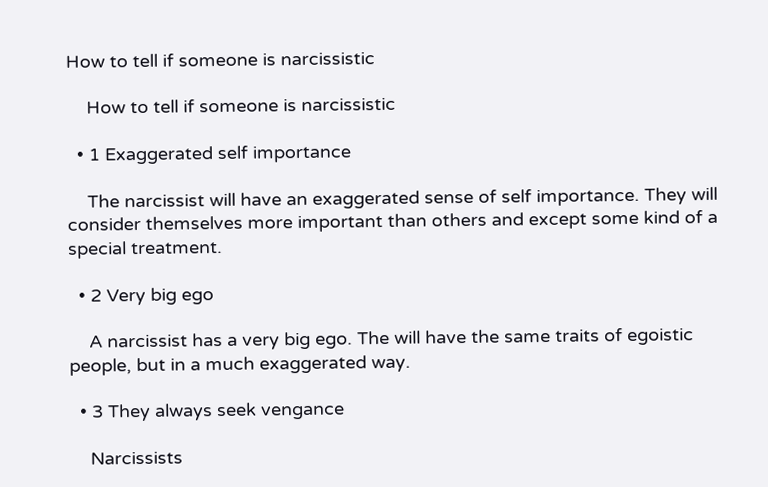How to tell if someone is narcissistic

    How to tell if someone is narcissistic

  • 1 Exaggerated self importance

    The narcissist will have an exaggerated sense of self importance. They will consider themselves more important than others and except some kind of a special treatment.

  • 2 Very big ego

    A narcissist has a very big ego. The will have the same traits of egoistic people, but in a much exaggerated way.

  • 3 They always seek vengance

    Narcissists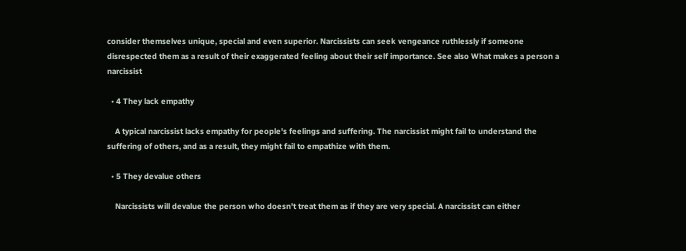consider themselves unique, special and even superior. Narcissists can seek vengeance ruthlessly if someone disrespected them as a result of their exaggerated feeling about their self importance. See also What makes a person a narcissist

  • 4 They lack empathy

    A typical narcissist lacks empathy for people's feelings and suffering. The narcissist might fail to understand the suffering of others, and as a result, they might fail to empathize with them.

  • 5 They devalue others

    Narcissists will devalue the person who doesn't treat them as if they are very special. A narcissist can either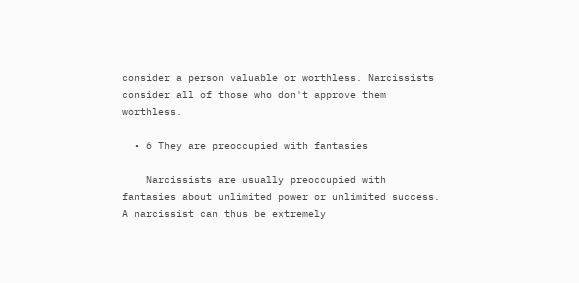consider a person valuable or worthless. Narcissists consider all of those who don't approve them worthless.

  • 6 They are preoccupied with fantasies

    Narcissists are usually preoccupied with fantasies about unlimited power or unlimited success. A narcissist can thus be extremely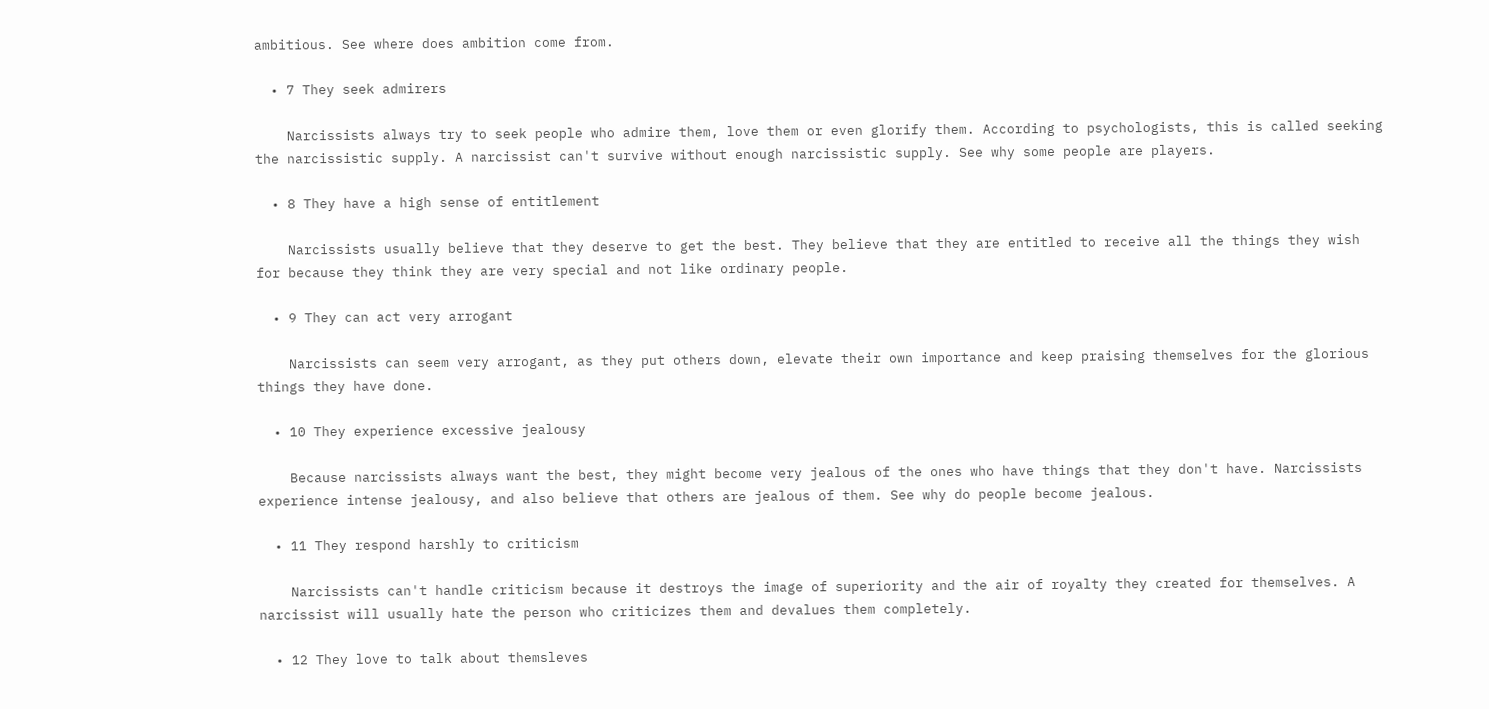ambitious. See where does ambition come from.

  • 7 They seek admirers

    Narcissists always try to seek people who admire them, love them or even glorify them. According to psychologists, this is called seeking the narcissistic supply. A narcissist can't survive without enough narcissistic supply. See why some people are players.

  • 8 They have a high sense of entitlement

    Narcissists usually believe that they deserve to get the best. They believe that they are entitled to receive all the things they wish for because they think they are very special and not like ordinary people.

  • 9 They can act very arrogant

    Narcissists can seem very arrogant, as they put others down, elevate their own importance and keep praising themselves for the glorious things they have done.

  • 10 They experience excessive jealousy

    Because narcissists always want the best, they might become very jealous of the ones who have things that they don't have. Narcissists experience intense jealousy, and also believe that others are jealous of them. See why do people become jealous.

  • 11 They respond harshly to criticism

    Narcissists can't handle criticism because it destroys the image of superiority and the air of royalty they created for themselves. A narcissist will usually hate the person who criticizes them and devalues them completely.

  • 12 They love to talk about themsleves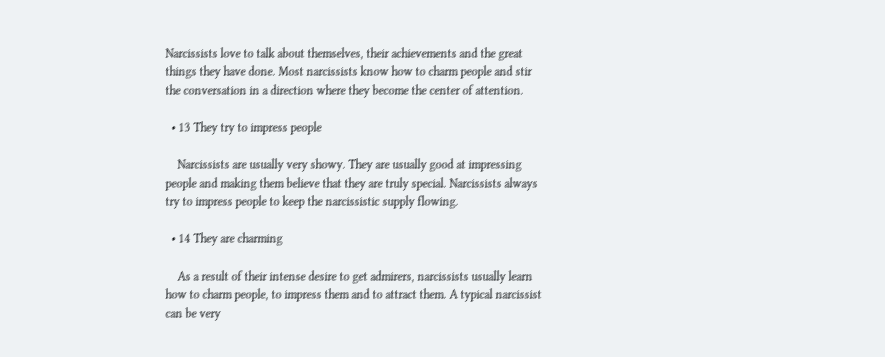Narcissists love to talk about themselves, their achievements and the great things they have done. Most narcissists know how to charm people and stir the conversation in a direction where they become the center of attention.

  • 13 They try to impress people

    Narcissists are usually very showy. They are usually good at impressing people and making them believe that they are truly special. Narcissists always try to impress people to keep the narcissistic supply flowing.

  • 14 They are charming

    As a result of their intense desire to get admirers, narcissists usually learn how to charm people, to impress them and to attract them. A typical narcissist can be very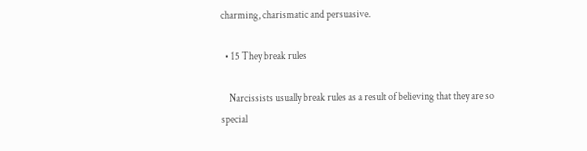charming, charismatic and persuasive.

  • 15 They break rules

    Narcissists usually break rules as a result of believing that they are so special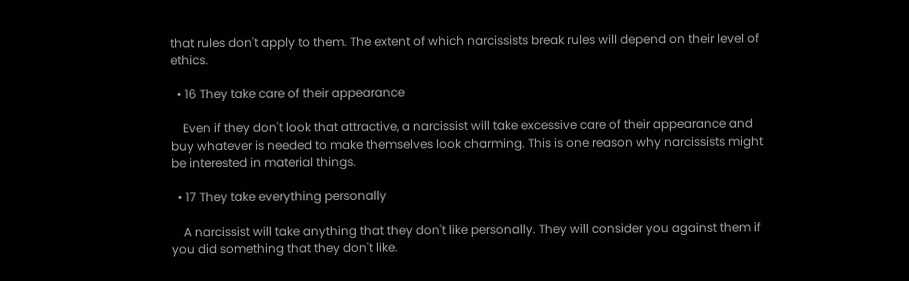that rules don't apply to them. The extent of which narcissists break rules will depend on their level of ethics.

  • 16 They take care of their appearance

    Even if they don't look that attractive, a narcissist will take excessive care of their appearance and buy whatever is needed to make themselves look charming. This is one reason why narcissists might be interested in material things.

  • 17 They take everything personally

    A narcissist will take anything that they don't like personally. They will consider you against them if you did something that they don't like.